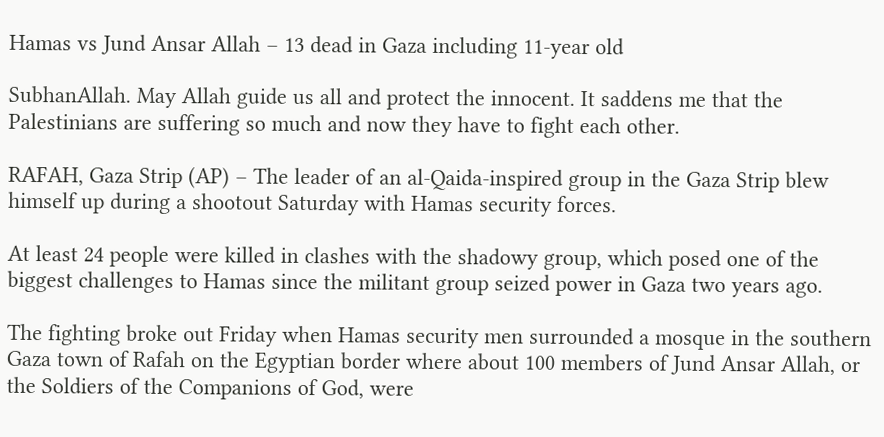Hamas vs Jund Ansar Allah – 13 dead in Gaza including 11-year old

SubhanAllah. May Allah guide us all and protect the innocent. It saddens me that the Palestinians are suffering so much and now they have to fight each other.

RAFAH, Gaza Strip (AP) – The leader of an al-Qaida-inspired group in the Gaza Strip blew himself up during a shootout Saturday with Hamas security forces.

At least 24 people were killed in clashes with the shadowy group, which posed one of the biggest challenges to Hamas since the militant group seized power in Gaza two years ago.

The fighting broke out Friday when Hamas security men surrounded a mosque in the southern Gaza town of Rafah on the Egyptian border where about 100 members of Jund Ansar Allah, or the Soldiers of the Companions of God, were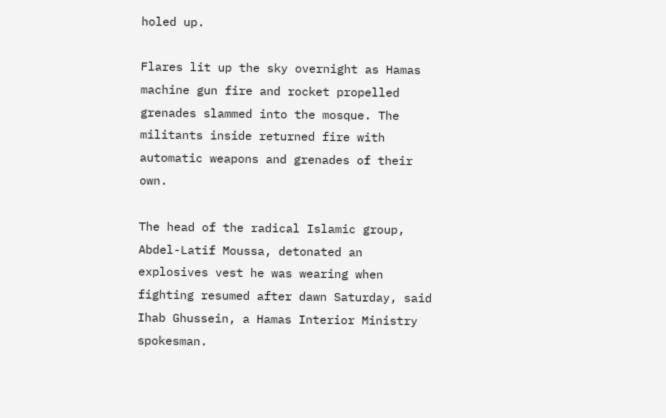holed up.

Flares lit up the sky overnight as Hamas machine gun fire and rocket propelled grenades slammed into the mosque. The militants inside returned fire with automatic weapons and grenades of their own.

The head of the radical Islamic group, Abdel-Latif Moussa, detonated an explosives vest he was wearing when fighting resumed after dawn Saturday, said Ihab Ghussein, a Hamas Interior Ministry spokesman.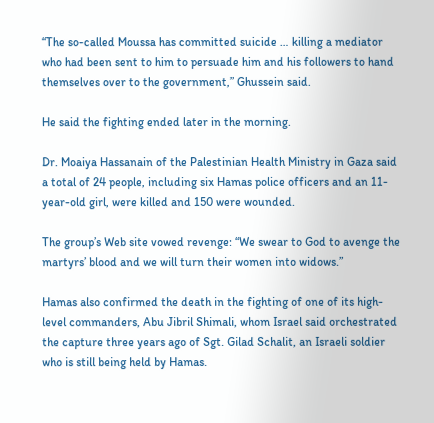“The so-called Moussa has committed suicide … killing a mediator who had been sent to him to persuade him and his followers to hand themselves over to the government,” Ghussein said.

He said the fighting ended later in the morning.

Dr. Moaiya Hassanain of the Palestinian Health Ministry in Gaza said a total of 24 people, including six Hamas police officers and an 11-year-old girl, were killed and 150 were wounded.

The group’s Web site vowed revenge: “We swear to God to avenge the martyrs’ blood and we will turn their women into widows.”

Hamas also confirmed the death in the fighting of one of its high-level commanders, Abu Jibril Shimali, whom Israel said orchestrated the capture three years ago of Sgt. Gilad Schalit, an Israeli soldier who is still being held by Hamas.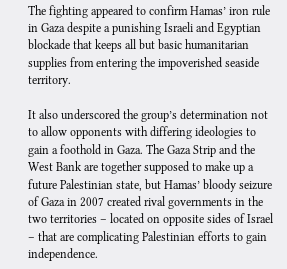The fighting appeared to confirm Hamas’ iron rule in Gaza despite a punishing Israeli and Egyptian blockade that keeps all but basic humanitarian supplies from entering the impoverished seaside territory.

It also underscored the group’s determination not to allow opponents with differing ideologies to gain a foothold in Gaza. The Gaza Strip and the West Bank are together supposed to make up a future Palestinian state, but Hamas’ bloody seizure of Gaza in 2007 created rival governments in the two territories – located on opposite sides of Israel – that are complicating Palestinian efforts to gain independence.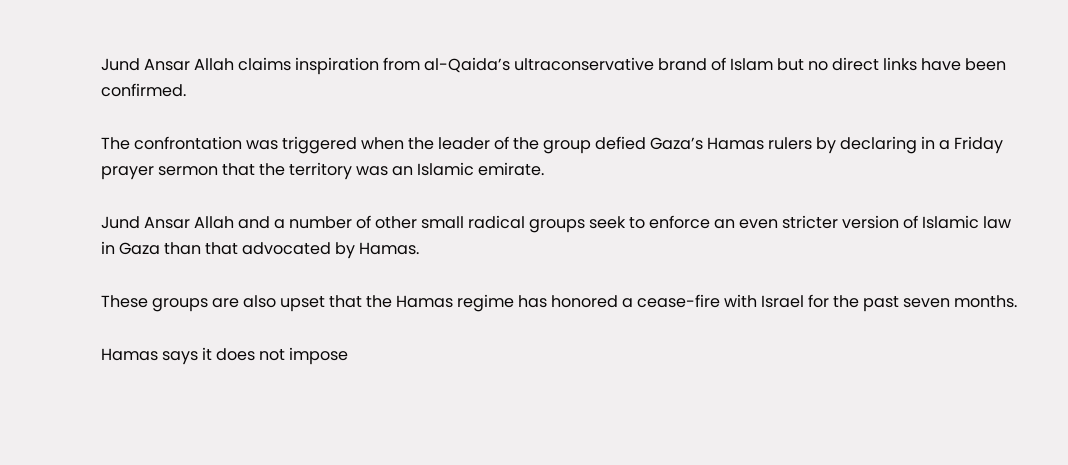Jund Ansar Allah claims inspiration from al-Qaida’s ultraconservative brand of Islam but no direct links have been confirmed.

The confrontation was triggered when the leader of the group defied Gaza’s Hamas rulers by declaring in a Friday prayer sermon that the territory was an Islamic emirate.

Jund Ansar Allah and a number of other small radical groups seek to enforce an even stricter version of Islamic law in Gaza than that advocated by Hamas.

These groups are also upset that the Hamas regime has honored a cease-fire with Israel for the past seven months.

Hamas says it does not impose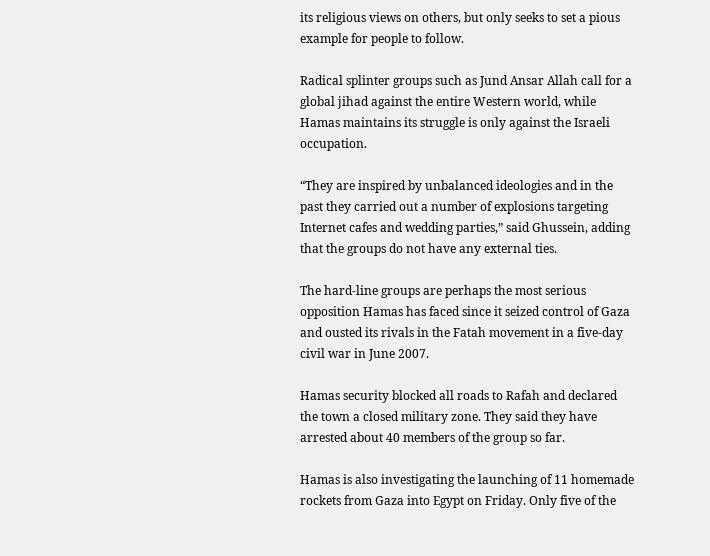its religious views on others, but only seeks to set a pious example for people to follow.

Radical splinter groups such as Jund Ansar Allah call for a global jihad against the entire Western world, while Hamas maintains its struggle is only against the Israeli occupation.

“They are inspired by unbalanced ideologies and in the past they carried out a number of explosions targeting Internet cafes and wedding parties,” said Ghussein, adding that the groups do not have any external ties.

The hard-line groups are perhaps the most serious opposition Hamas has faced since it seized control of Gaza and ousted its rivals in the Fatah movement in a five-day civil war in June 2007.

Hamas security blocked all roads to Rafah and declared the town a closed military zone. They said they have arrested about 40 members of the group so far.

Hamas is also investigating the launching of 11 homemade rockets from Gaza into Egypt on Friday. Only five of the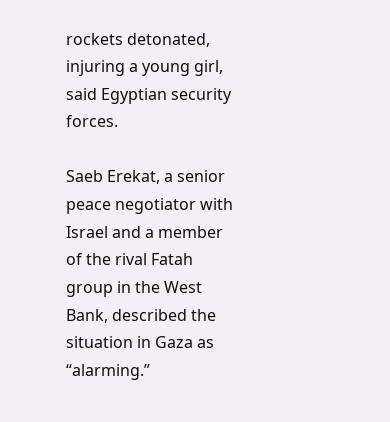rockets detonated, injuring a young girl, said Egyptian security forces.

Saeb Erekat, a senior peace negotiator with Israel and a member of the rival Fatah group in the West Bank, described the situation in Gaza as “alarming.”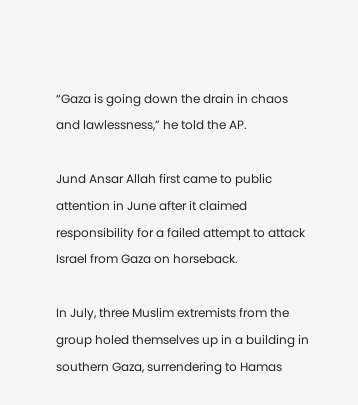“Gaza is going down the drain in chaos and lawlessness,” he told the AP.

Jund Ansar Allah first came to public attention in June after it claimed responsibility for a failed attempt to attack Israel from Gaza on horseback.

In July, three Muslim extremists from the group holed themselves up in a building in southern Gaza, surrendering to Hamas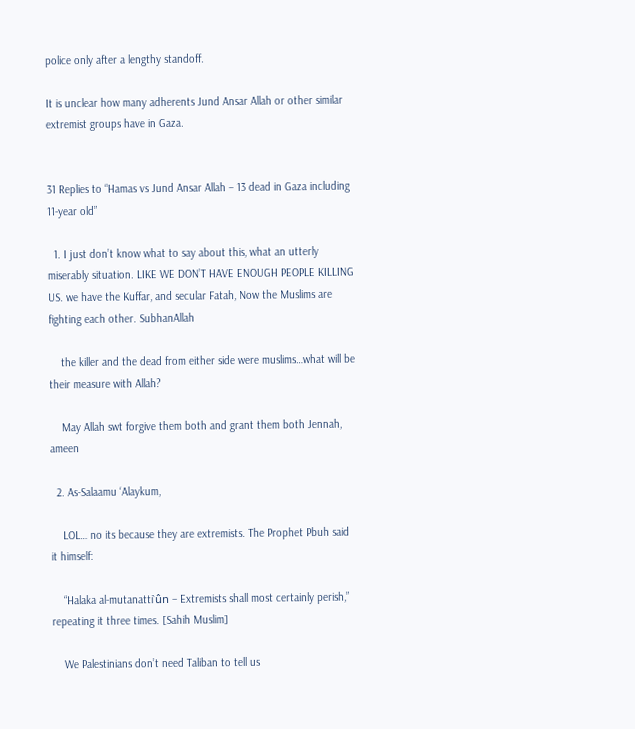police only after a lengthy standoff.

It is unclear how many adherents Jund Ansar Allah or other similar extremist groups have in Gaza.


31 Replies to “Hamas vs Jund Ansar Allah – 13 dead in Gaza including 11-year old”

  1. I just don’t know what to say about this, what an utterly miserably situation. LIKE WE DON’T HAVE ENOUGH PEOPLE KILLING US. we have the Kuffar, and secular Fatah, Now the Muslims are fighting each other. SubhanAllah

    the killer and the dead from either side were muslims…what will be their measure with Allah?

    May Allah swt forgive them both and grant them both Jennah, ameen

  2. As-Salaamu ‘Alaykum,

    LOL… no its because they are extremists. The Prophet Pbuh said it himself:

    “Halaka al-mutanatti`ûn – Extremists shall most certainly perish,” repeating it three times. [Sahih Muslim]

    We Palestinians don’t need Taliban to tell us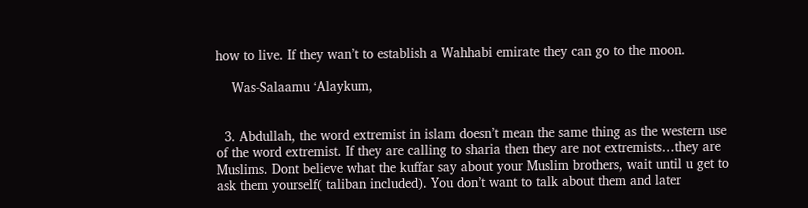how to live. If they wan’t to establish a Wahhabi emirate they can go to the moon.

    Was-Salaamu ‘Alaykum,


  3. Abdullah, the word extremist in islam doesn’t mean the same thing as the western use of the word extremist. If they are calling to sharia then they are not extremists…they are Muslims. Dont believe what the kuffar say about your Muslim brothers, wait until u get to ask them yourself( taliban included). You don’t want to talk about them and later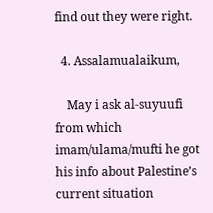find out they were right.

  4. Assalamualaikum,

    May i ask al-suyuufi from which imam/ulama/mufti he got his info about Palestine’s current situation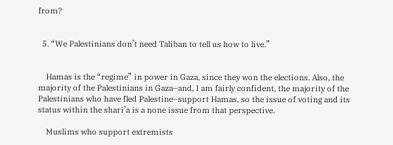from?


  5. “We Palestinians don’t need Taliban to tell us how to live.”


    Hamas is the “regime” in power in Gaza, since they won the elections. Also, the majority of the Palestinians in Gaza–and, I am fairly confident, the majority of the Palestinians who have fled Palestine–support Hamas, so the issue of voting and its status within the shari’a is a none issue from that perspective.

    Muslims who support extremists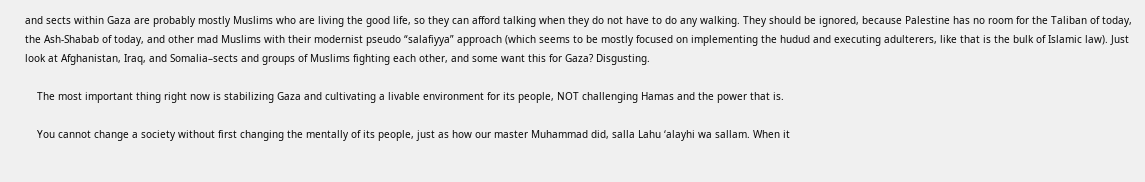and sects within Gaza are probably mostly Muslims who are living the good life, so they can afford talking when they do not have to do any walking. They should be ignored, because Palestine has no room for the Taliban of today, the Ash-Shabab of today, and other mad Muslims with their modernist pseudo “salafiyya” approach (which seems to be mostly focused on implementing the hudud and executing adulterers, like that is the bulk of Islamic law). Just look at Afghanistan, Iraq, and Somalia–sects and groups of Muslims fighting each other, and some want this for Gaza? Disgusting.

    The most important thing right now is stabilizing Gaza and cultivating a livable environment for its people, NOT challenging Hamas and the power that is.

    You cannot change a society without first changing the mentally of its people, just as how our master Muhammad did, salla Lahu ‘alayhi wa sallam. When it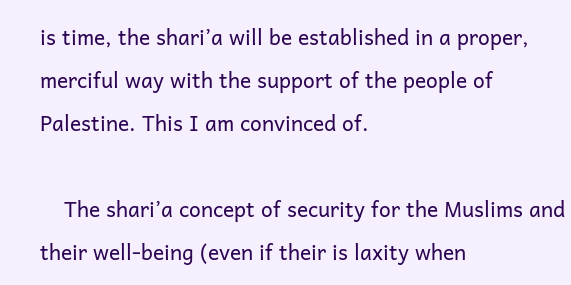is time, the shari’a will be established in a proper, merciful way with the support of the people of Palestine. This I am convinced of.

    The shari’a concept of security for the Muslims and their well-being (even if their is laxity when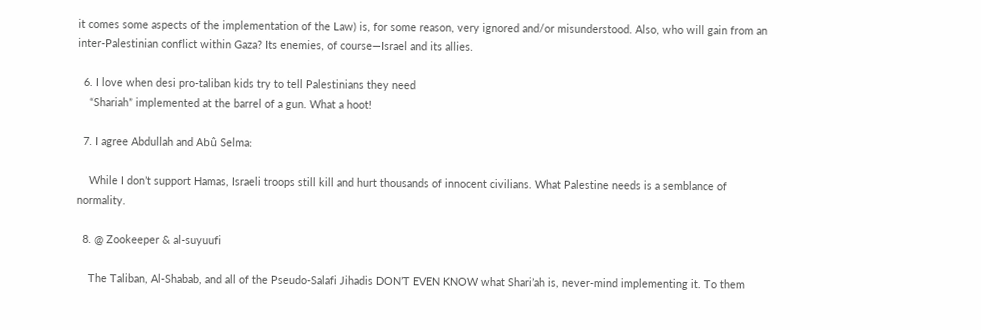it comes some aspects of the implementation of the Law) is, for some reason, very ignored and/or misunderstood. Also, who will gain from an inter-Palestinian conflict within Gaza? Its enemies, of course—Israel and its allies.

  6. I love when desi pro-taliban kids try to tell Palestinians they need
    “Shariah” implemented at the barrel of a gun. What a hoot!

  7. I agree Abdullah and Abû Selma:

    While I don’t support Hamas, Israeli troops still kill and hurt thousands of innocent civilians. What Palestine needs is a semblance of normality.

  8. @ Zookeeper & al-suyuufi

    The Taliban, Al-Shabab, and all of the Pseudo-Salafi Jihadis DON’T EVEN KNOW what Shari’ah is, never-mind implementing it. To them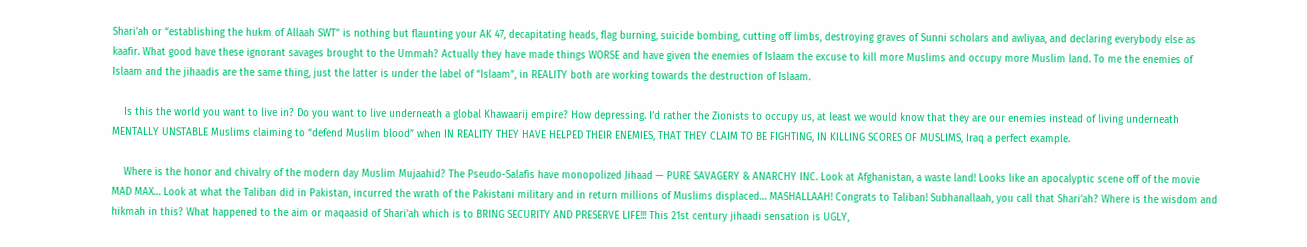Shari’ah or “establishing the hukm of Allaah SWT” is nothing but flaunting your AK 47, decapitating heads, flag burning, suicide bombing, cutting off limbs, destroying graves of Sunni scholars and awliyaa, and declaring everybody else as kaafir. What good have these ignorant savages brought to the Ummah? Actually they have made things WORSE and have given the enemies of Islaam the excuse to kill more Muslims and occupy more Muslim land. To me the enemies of Islaam and the jihaadis are the same thing, just the latter is under the label of “Islaam”, in REALITY both are working towards the destruction of Islaam.

    Is this the world you want to live in? Do you want to live underneath a global Khawaarij empire? How depressing. I’d rather the Zionists to occupy us, at least we would know that they are our enemies instead of living underneath MENTALLY UNSTABLE Muslims claiming to “defend Muslim blood” when IN REALITY THEY HAVE HELPED THEIR ENEMIES, THAT THEY CLAIM TO BE FIGHTING, IN KILLING SCORES OF MUSLIMS, Iraq a perfect example.

    Where is the honor and chivalry of the modern day Muslim Mujaahid? The Pseudo-Salafis have monopolized Jihaad — PURE SAVAGERY & ANARCHY INC. Look at Afghanistan, a waste land! Looks like an apocalyptic scene off of the movie MAD MAX… Look at what the Taliban did in Pakistan, incurred the wrath of the Pakistani military and in return millions of Muslims displaced… MASHALLAAH! Congrats to Taliban! Subhanallaah, you call that Shari’ah? Where is the wisdom and hikmah in this? What happened to the aim or maqaasid of Shari’ah which is to BRING SECURITY AND PRESERVE LIFE!!! This 21st century jihaadi sensation is UGLY,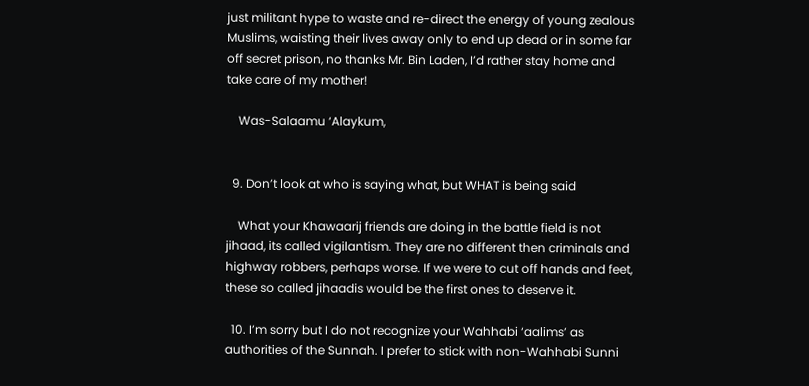just militant hype to waste and re-direct the energy of young zealous Muslims, waisting their lives away only to end up dead or in some far off secret prison, no thanks Mr. Bin Laden, I’d rather stay home and take care of my mother!

    Was-Salaamu ‘Alaykum,


  9. Don’t look at who is saying what, but WHAT is being said

    What your Khawaarij friends are doing in the battle field is not jihaad, its called vigilantism. They are no different then criminals and highway robbers, perhaps worse. If we were to cut off hands and feet, these so called jihaadis would be the first ones to deserve it.

  10. I’m sorry but I do not recognize your Wahhabi ‘aalims’ as authorities of the Sunnah. I prefer to stick with non-Wahhabi Sunni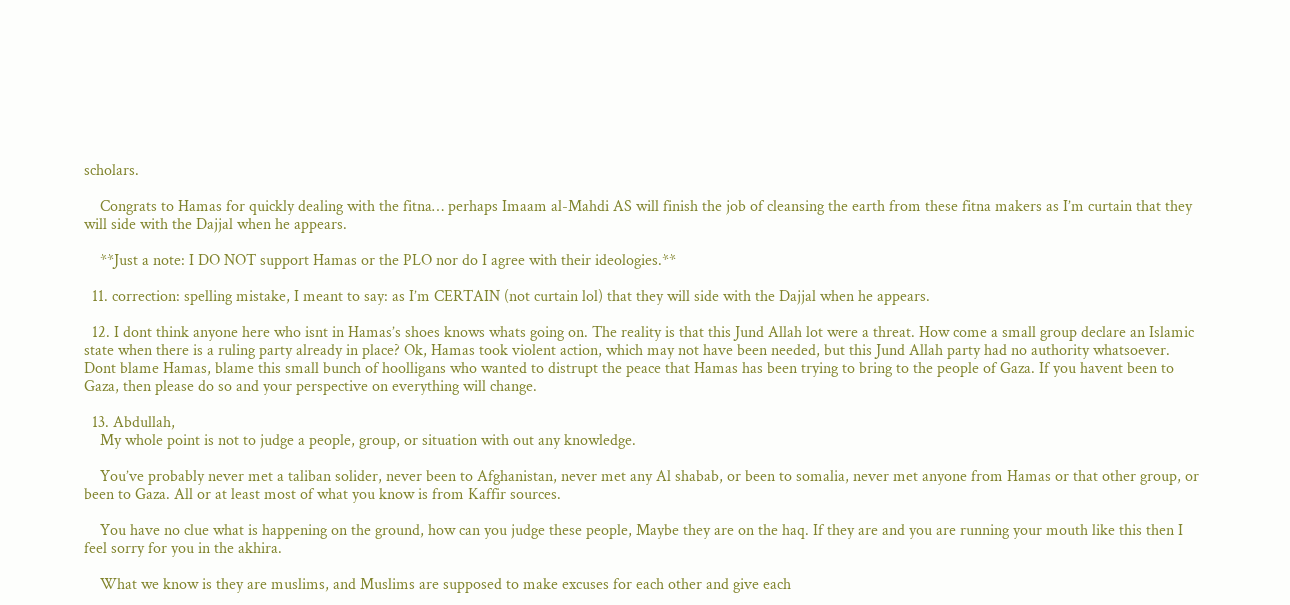scholars.

    Congrats to Hamas for quickly dealing with the fitna… perhaps Imaam al-Mahdi AS will finish the job of cleansing the earth from these fitna makers as I’m curtain that they will side with the Dajjal when he appears.

    **Just a note: I DO NOT support Hamas or the PLO nor do I agree with their ideologies.**

  11. correction: spelling mistake, I meant to say: as I’m CERTAIN (not curtain lol) that they will side with the Dajjal when he appears.

  12. I dont think anyone here who isnt in Hamas’s shoes knows whats going on. The reality is that this Jund Allah lot were a threat. How come a small group declare an Islamic state when there is a ruling party already in place? Ok, Hamas took violent action, which may not have been needed, but this Jund Allah party had no authority whatsoever. Dont blame Hamas, blame this small bunch of hoolligans who wanted to distrupt the peace that Hamas has been trying to bring to the people of Gaza. If you havent been to Gaza, then please do so and your perspective on everything will change.

  13. Abdullah,
    My whole point is not to judge a people, group, or situation with out any knowledge.

    You’ve probably never met a taliban solider, never been to Afghanistan, never met any Al shabab, or been to somalia, never met anyone from Hamas or that other group, or been to Gaza. All or at least most of what you know is from Kaffir sources.

    You have no clue what is happening on the ground, how can you judge these people, Maybe they are on the haq. If they are and you are running your mouth like this then I feel sorry for you in the akhira.

    What we know is they are muslims, and Muslims are supposed to make excuses for each other and give each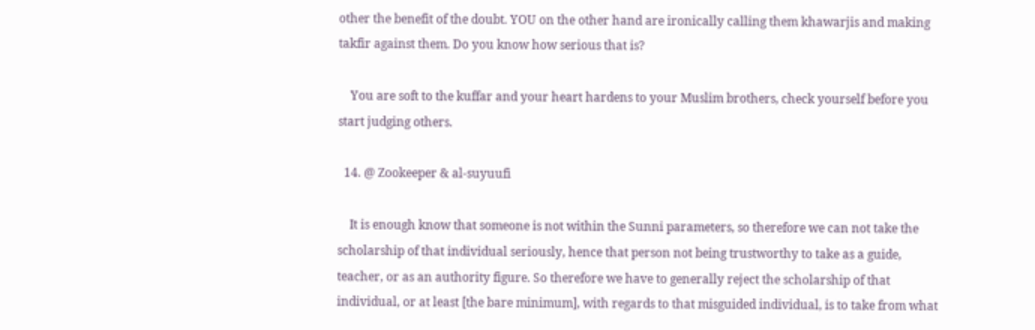other the benefit of the doubt. YOU on the other hand are ironically calling them khawarjis and making takfir against them. Do you know how serious that is?

    You are soft to the kuffar and your heart hardens to your Muslim brothers, check yourself before you start judging others.

  14. @ Zookeeper & al-suyuufi

    It is enough know that someone is not within the Sunni parameters, so therefore we can not take the scholarship of that individual seriously, hence that person not being trustworthy to take as a guide, teacher, or as an authority figure. So therefore we have to generally reject the scholarship of that individual, or at least [the bare minimum], with regards to that misguided individual, is to take from what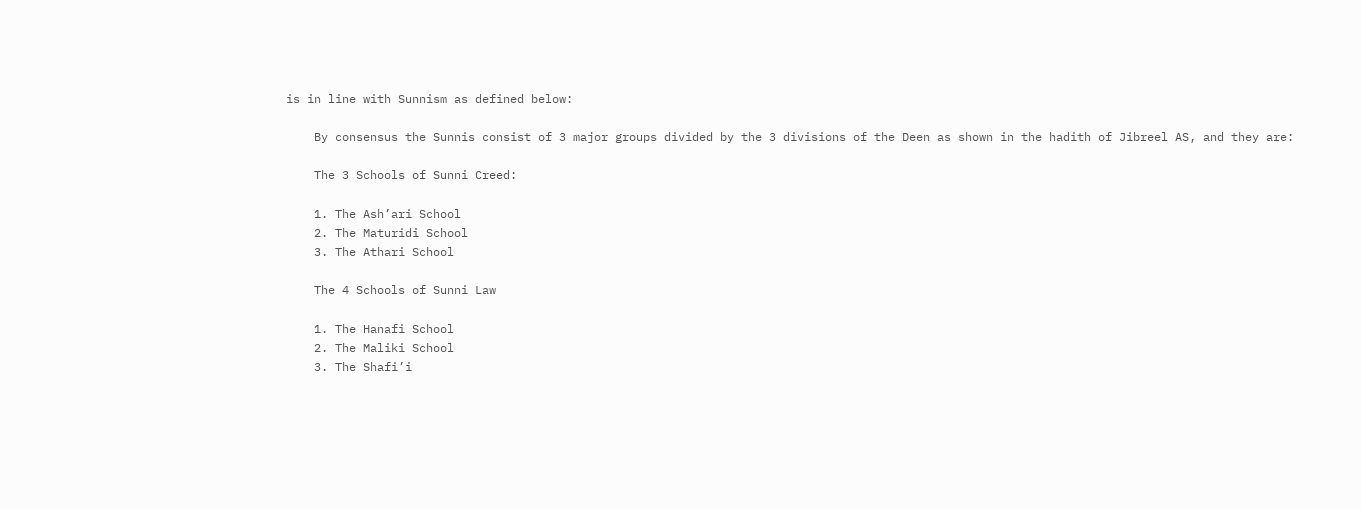is in line with Sunnism as defined below:

    By consensus the Sunnis consist of 3 major groups divided by the 3 divisions of the Deen as shown in the hadith of Jibreel AS, and they are:

    The 3 Schools of Sunni Creed:

    1. The Ash’ari School
    2. The Maturidi School
    3. The Athari School

    The 4 Schools of Sunni Law

    1. The Hanafi School
    2. The Maliki School
    3. The Shafi’i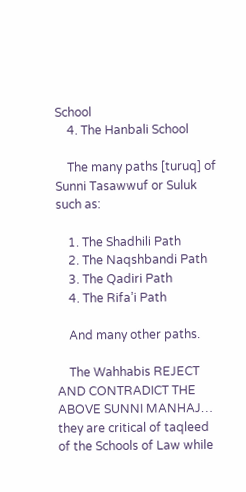School
    4. The Hanbali School

    The many paths [turuq] of Sunni Tasawwuf or Suluk such as:

    1. The Shadhili Path
    2. The Naqshbandi Path
    3. The Qadiri Path
    4. The Rifa’i Path

    And many other paths.

    The Wahhabis REJECT AND CONTRADICT THE ABOVE SUNNI MANHAJ… they are critical of taqleed of the Schools of Law while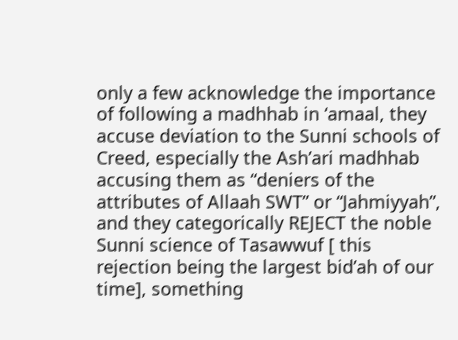only a few acknowledge the importance of following a madhhab in ‘amaal, they accuse deviation to the Sunni schools of Creed, especially the Ash’ari madhhab accusing them as “deniers of the attributes of Allaah SWT” or “Jahmiyyah”, and they categorically REJECT the noble Sunni science of Tasawwuf [ this rejection being the largest bid’ah of our time], something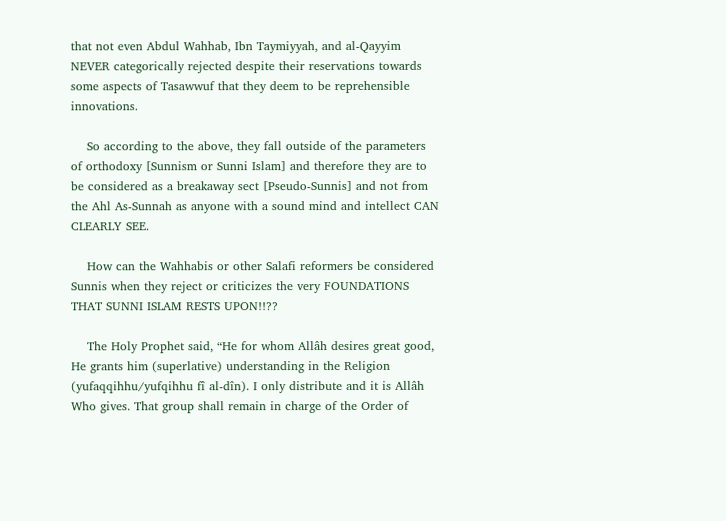that not even Abdul Wahhab, Ibn Taymiyyah, and al-Qayyim NEVER categorically rejected despite their reservations towards some aspects of Tasawwuf that they deem to be reprehensible innovations.

    So according to the above, they fall outside of the parameters of orthodoxy [Sunnism or Sunni Islam] and therefore they are to be considered as a breakaway sect [Pseudo-Sunnis] and not from the Ahl As-Sunnah as anyone with a sound mind and intellect CAN CLEARLY SEE.

    How can the Wahhabis or other Salafi reformers be considered Sunnis when they reject or criticizes the very FOUNDATIONS THAT SUNNI ISLAM RESTS UPON!!??

    The Holy Prophet said, “He for whom Allâh desires great good, He grants him (superlative) understanding in the Religion (yufaqqihhu/yufqihhu fî al-dîn). I only distribute and it is Allâh Who gives. That group shall remain in charge of the Order of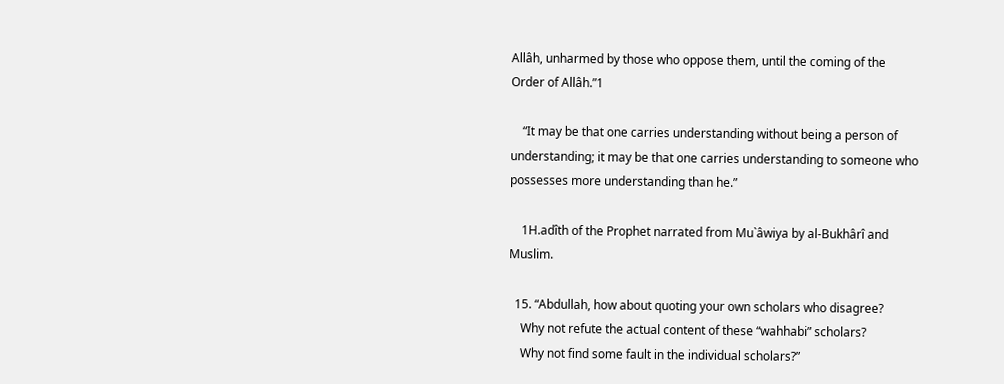Allâh, unharmed by those who oppose them, until the coming of the Order of Allâh.”1

    “It may be that one carries understanding without being a person of understanding; it may be that one carries understanding to someone who possesses more understanding than he.”

    1H.adîth of the Prophet narrated from Mu`âwiya by al-Bukhârî and Muslim.

  15. “Abdullah, how about quoting your own scholars who disagree?
    Why not refute the actual content of these “wahhabi” scholars?
    Why not find some fault in the individual scholars?”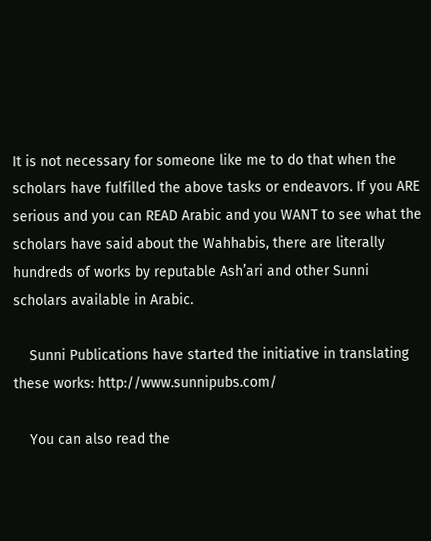It is not necessary for someone like me to do that when the scholars have fulfilled the above tasks or endeavors. If you ARE serious and you can READ Arabic and you WANT to see what the scholars have said about the Wahhabis, there are literally hundreds of works by reputable Ash’ari and other Sunni scholars available in Arabic.

    Sunni Publications have started the initiative in translating these works: http://www.sunnipubs.com/

    You can also read the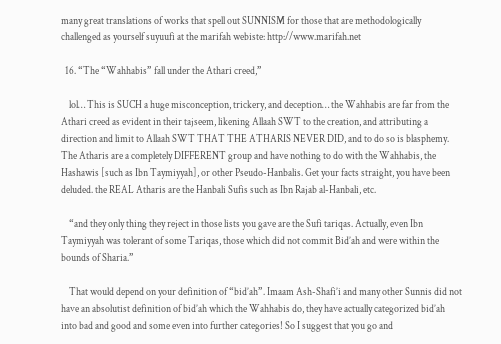many great translations of works that spell out SUNNISM for those that are methodologically challenged as yourself suyuufi at the marifah webiste: http://www.marifah.net

  16. “The “Wahhabis” fall under the Athari creed,”

    lol… This is SUCH a huge misconception, trickery, and deception… the Wahhabis are far from the Athari creed as evident in their tajseem, likening Allaah SWT to the creation, and attributing a direction and limit to Allaah SWT THAT THE ATHARIS NEVER DID, and to do so is blasphemy. The Atharis are a completely DIFFERENT group and have nothing to do with the Wahhabis, the Hashawis [such as Ibn Taymiyyah], or other Pseudo-Hanbalis. Get your facts straight, you have been deluded. the REAL Atharis are the Hanbali Sufis such as Ibn Rajab al-Hanbali, etc.

    “and they only thing they reject in those lists you gave are the Sufi tariqas. Actually, even Ibn Taymiyyah was tolerant of some Tariqas, those which did not commit Bid’ah and were within the bounds of Sharia.”

    That would depend on your definition of “bid’ah”. Imaam Ash-Shafi’i and many other Sunnis did not have an absolutist definition of bid’ah which the Wahhabis do, they have actually categorized bid’ah into bad and good and some even into further categories! So I suggest that you go and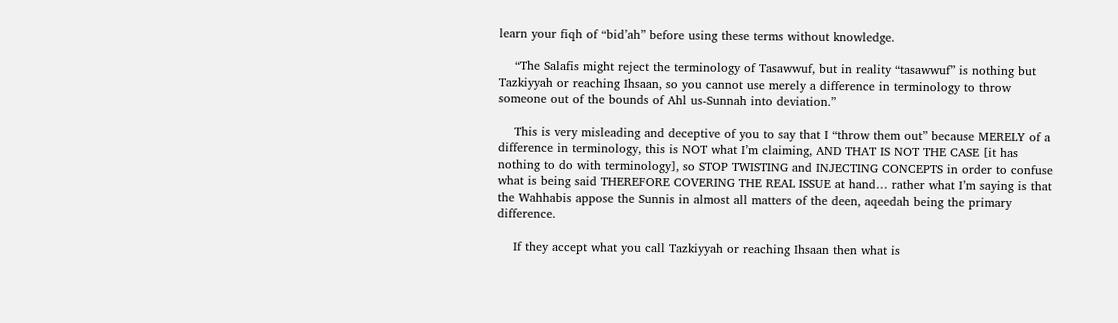learn your fiqh of “bid’ah” before using these terms without knowledge.

    “The Salafis might reject the terminology of Tasawwuf, but in reality “tasawwuf” is nothing but Tazkiyyah or reaching Ihsaan, so you cannot use merely a difference in terminology to throw someone out of the bounds of Ahl us-Sunnah into deviation.”

    This is very misleading and deceptive of you to say that I “throw them out” because MERELY of a difference in terminology, this is NOT what I’m claiming, AND THAT IS NOT THE CASE [it has nothing to do with terminology], so STOP TWISTING and INJECTING CONCEPTS in order to confuse what is being said THEREFORE COVERING THE REAL ISSUE at hand… rather what I’m saying is that the Wahhabis appose the Sunnis in almost all matters of the deen, aqeedah being the primary difference.

    If they accept what you call Tazkiyyah or reaching Ihsaan then what is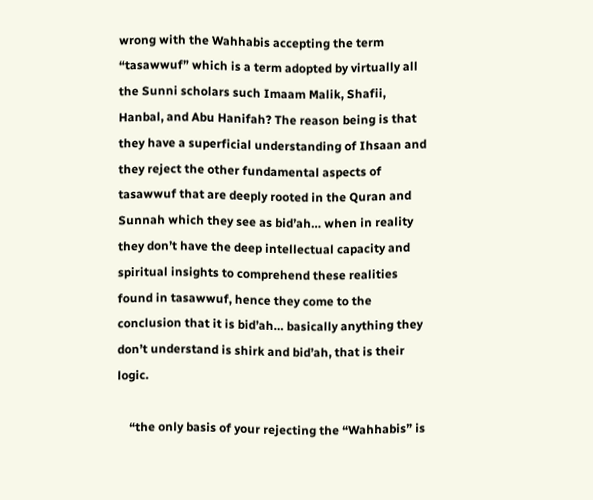wrong with the Wahhabis accepting the term “tasawwuf” which is a term adopted by virtually all the Sunni scholars such Imaam Malik, Shafii, Hanbal, and Abu Hanifah? The reason being is that they have a superficial understanding of Ihsaan and they reject the other fundamental aspects of tasawwuf that are deeply rooted in the Quran and Sunnah which they see as bid’ah… when in reality they don’t have the deep intellectual capacity and spiritual insights to comprehend these realities found in tasawwuf, hence they come to the conclusion that it is bid’ah… basically anything they don’t understand is shirk and bid’ah, that is their logic.

    “the only basis of your rejecting the “Wahhabis” is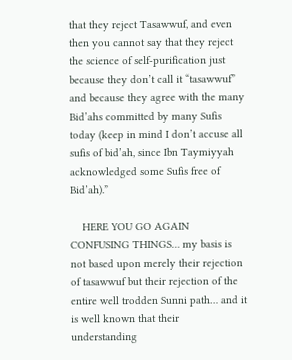that they reject Tasawwuf, and even then you cannot say that they reject the science of self-purification just because they don’t call it “tasawwuf” and because they agree with the many Bid’ahs committed by many Sufis today (keep in mind I don’t accuse all sufis of bid’ah, since Ibn Taymiyyah acknowledged some Sufis free of Bid’ah).”

    HERE YOU GO AGAIN CONFUSING THINGS… my basis is not based upon merely their rejection of tasawwuf but their rejection of the entire well trodden Sunni path… and it is well known that their understanding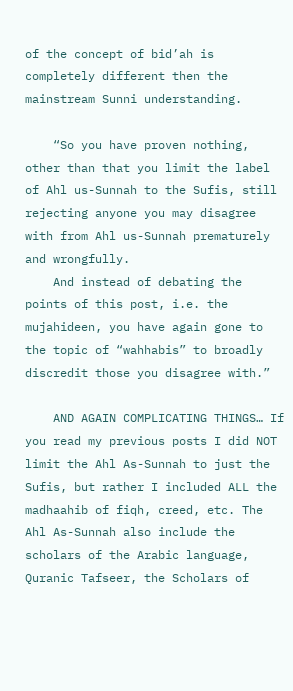of the concept of bid’ah is completely different then the mainstream Sunni understanding.

    “So you have proven nothing, other than that you limit the label of Ahl us-Sunnah to the Sufis, still rejecting anyone you may disagree with from Ahl us-Sunnah prematurely and wrongfully.
    And instead of debating the points of this post, i.e. the mujahideen, you have again gone to the topic of “wahhabis” to broadly discredit those you disagree with.”

    AND AGAIN COMPLICATING THINGS… If you read my previous posts I did NOT limit the Ahl As-Sunnah to just the Sufis, but rather I included ALL the madhaahib of fiqh, creed, etc. The Ahl As-Sunnah also include the scholars of the Arabic language, Quranic Tafseer, the Scholars of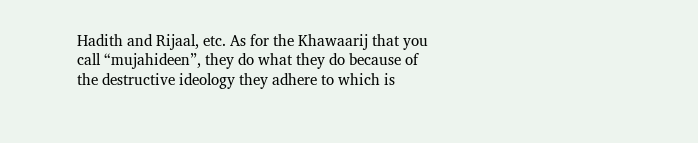Hadith and Rijaal, etc. As for the Khawaarij that you call “mujahideen”, they do what they do because of the destructive ideology they adhere to which is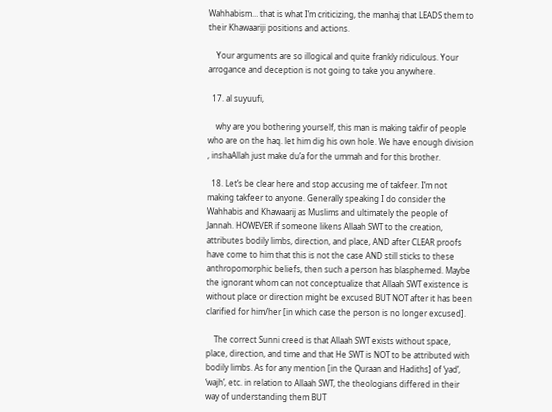Wahhabism… that is what I’m criticizing, the manhaj that LEADS them to their Khawaariji positions and actions.

    Your arguments are so illogical and quite frankly ridiculous. Your arrogance and deception is not going to take you anywhere.

  17. al suyuufi,

    why are you bothering yourself, this man is making takfir of people who are on the haq. let him dig his own hole. We have enough division , inshaAllah just make du’a for the ummah and for this brother.

  18. Let’s be clear here and stop accusing me of takfeer. I’m not making takfeer to anyone. Generally speaking I do consider the Wahhabis and Khawaarij as Muslims and ultimately the people of Jannah. HOWEVER if someone likens Allaah SWT to the creation, attributes bodily limbs, direction, and place, AND after CLEAR proofs have come to him that this is not the case AND still sticks to these anthropomorphic beliefs, then such a person has blasphemed. Maybe the ignorant whom can not conceptualize that Allaah SWT existence is without place or direction might be excused BUT NOT after it has been clarified for him/her [in which case the person is no longer excused].

    The correct Sunni creed is that Allaah SWT exists without space, place, direction, and time and that He SWT is NOT to be attributed with bodily limbs. As for any mention [in the Quraan and Hadiths] of ‘yad’, ‘wajh’, etc. in relation to Allaah SWT, the theologians differed in their way of understanding them BUT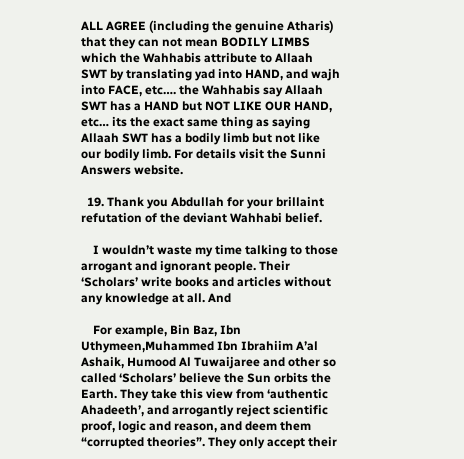ALL AGREE (including the genuine Atharis) that they can not mean BODILY LIMBS which the Wahhabis attribute to Allaah SWT by translating yad into HAND, and wajh into FACE, etc…. the Wahhabis say Allaah SWT has a HAND but NOT LIKE OUR HAND, etc… its the exact same thing as saying Allaah SWT has a bodily limb but not like our bodily limb. For details visit the Sunni Answers website.

  19. Thank you Abdullah for your brillaint refutation of the deviant Wahhabi belief.

    I wouldn’t waste my time talking to those arrogant and ignorant people. Their ‘Scholars’ write books and articles without any knowledge at all. And

    For example, Bin Baz, Ibn Uthymeen,Muhammed Ibn Ibrahiim A’al Ashaik, Humood Al Tuwaijaree and other so called ‘Scholars’ believe the Sun orbits the Earth. They take this view from ‘authentic Ahadeeth’, and arrogantly reject scientific proof, logic and reason, and deem them “corrupted theories”. They only accept their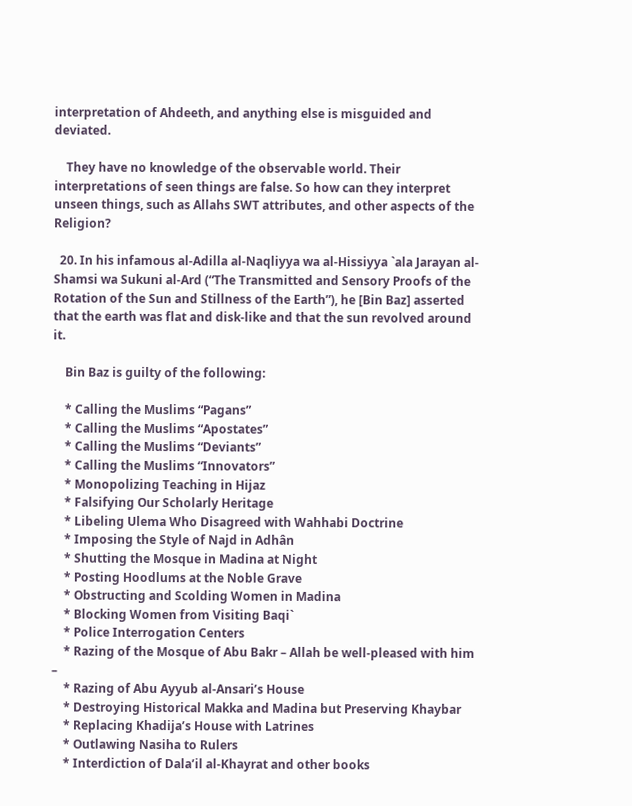interpretation of Ahdeeth, and anything else is misguided and deviated.

    They have no knowledge of the observable world. Their interpretations of seen things are false. So how can they interpret unseen things, such as Allahs SWT attributes, and other aspects of the Religion?

  20. In his infamous al-Adilla al-Naqliyya wa al-Hissiyya `ala Jarayan al-Shamsi wa Sukuni al-Ard (“The Transmitted and Sensory Proofs of the Rotation of the Sun and Stillness of the Earth”), he [Bin Baz] asserted that the earth was flat and disk-like and that the sun revolved around it.

    Bin Baz is guilty of the following:

    * Calling the Muslims “Pagans”
    * Calling the Muslims “Apostates”
    * Calling the Muslims “Deviants”
    * Calling the Muslims “Innovators”
    * Monopolizing Teaching in Hijaz
    * Falsifying Our Scholarly Heritage
    * Libeling Ulema Who Disagreed with Wahhabi Doctrine
    * Imposing the Style of Najd in Adhân
    * Shutting the Mosque in Madina at Night
    * Posting Hoodlums at the Noble Grave
    * Obstructing and Scolding Women in Madina
    * Blocking Women from Visiting Baqi`
    * Police Interrogation Centers
    * Razing of the Mosque of Abu Bakr – Allah be well-pleased with him –
    * Razing of Abu Ayyub al-Ansari’s House
    * Destroying Historical Makka and Madina but Preserving Khaybar
    * Replacing Khadija’s House with Latrines
    * Outlawing Nasiha to Rulers
    * Interdiction of Dala’il al-Khayrat and other books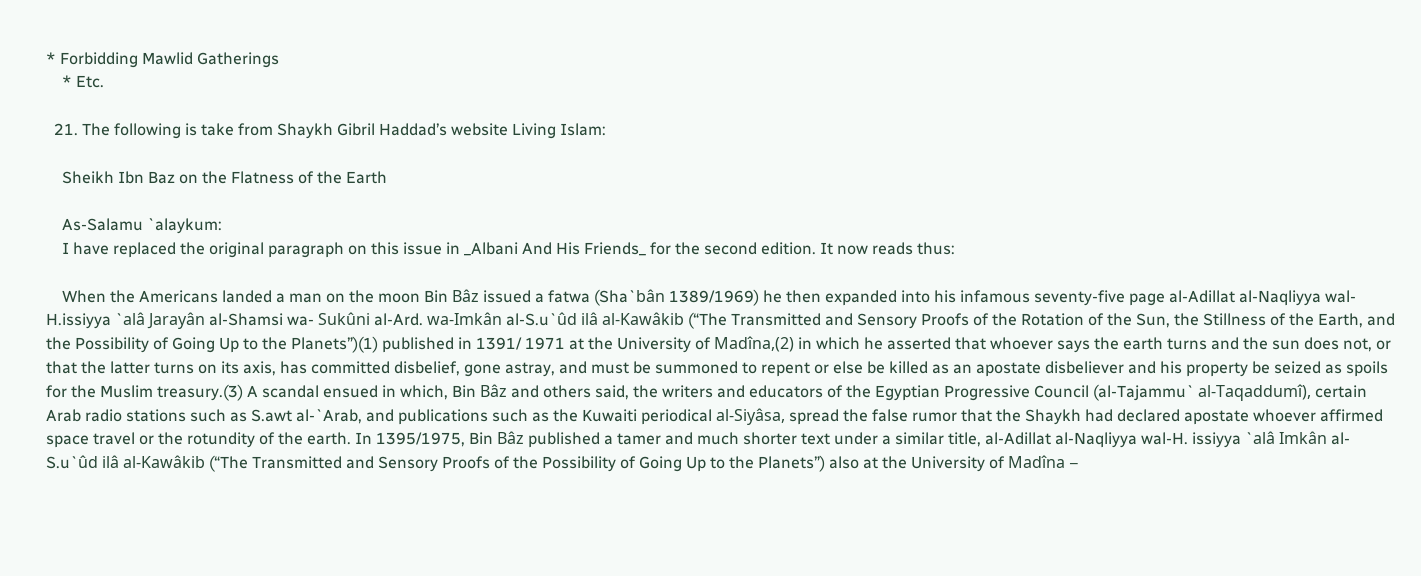* Forbidding Mawlid Gatherings
    * Etc.

  21. The following is take from Shaykh Gibril Haddad’s website Living Islam:

    Sheikh Ibn Baz on the Flatness of the Earth

    As-Salamu `alaykum:
    I have replaced the original paragraph on this issue in _Albani And His Friends_ for the second edition. It now reads thus:

    When the Americans landed a man on the moon Bin Bâz issued a fatwa (Sha`bân 1389/1969) he then expanded into his infamous seventy-five page al-Adillat al-Naqliyya wal-H.issiyya `alâ Jarayân al-Shamsi wa- Sukûni al-Ard. wa-Imkân al-S.u`ûd ilâ al-Kawâkib (“The Transmitted and Sensory Proofs of the Rotation of the Sun, the Stillness of the Earth, and the Possibility of Going Up to the Planets”)(1) published in 1391/ 1971 at the University of Madîna,(2) in which he asserted that whoever says the earth turns and the sun does not, or that the latter turns on its axis, has committed disbelief, gone astray, and must be summoned to repent or else be killed as an apostate disbeliever and his property be seized as spoils for the Muslim treasury.(3) A scandal ensued in which, Bin Bâz and others said, the writers and educators of the Egyptian Progressive Council (al-Tajammu` al-Taqaddumî), certain Arab radio stations such as S.awt al-`Arab, and publications such as the Kuwaiti periodical al-Siyâsa, spread the false rumor that the Shaykh had declared apostate whoever affirmed space travel or the rotundity of the earth. In 1395/1975, Bin Bâz published a tamer and much shorter text under a similar title, al-Adillat al-Naqliyya wal-H. issiyya `alâ Imkân al-S.u`ûd ilâ al-Kawâkib (“The Transmitted and Sensory Proofs of the Possibility of Going Up to the Planets”) also at the University of Madîna –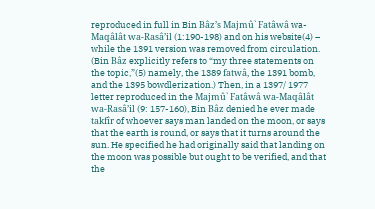reproduced in full in Bin Bâz’s Majmû` Fatâwâ wa-Maqâlât wa-Rasâ’il (1:190-198) and on his website(4) – while the 1391 version was removed from circulation. (Bin Bâz explicitly refers to “my three statements on the topic,”(5) namely, the 1389 fatwâ, the 1391 bomb, and the 1395 bowdlerization.) Then, in a 1397/ 1977 letter reproduced in the Majmû` Fatâwâ wa-Maqâlât wa-Rasâ’il (9: 157-160), Bin Bâz denied he ever made takfîr of whoever says man landed on the moon, or says that the earth is round, or says that it turns around the sun. He specified he had originally said that landing on the moon was possible but ought to be verified, and that the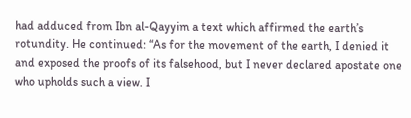had adduced from Ibn al-Qayyim a text which affirmed the earth’s rotundity. He continued: “As for the movement of the earth, I denied it and exposed the proofs of its falsehood, but I never declared apostate one who upholds such a view. I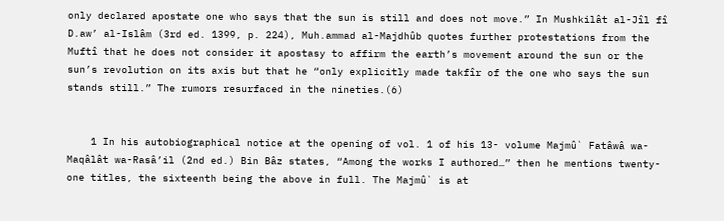only declared apostate one who says that the sun is still and does not move.” In Mushkilât al-Jîl fî D.aw’ al-Islâm (3rd ed. 1399, p. 224), Muh.ammad al-Majdhûb quotes further protestations from the Muftî that he does not consider it apostasy to affirm the earth’s movement around the sun or the sun’s revolution on its axis but that he “only explicitly made takfîr of the one who says the sun stands still.” The rumors resurfaced in the nineties.(6)


    1 In his autobiographical notice at the opening of vol. 1 of his 13- volume Majmû` Fatâwâ wa-Maqâlât wa-Rasâ’il (2nd ed.) Bin Bâz states, “Among the works I authored…” then he mentions twenty-one titles, the sixteenth being the above in full. The Majmû` is at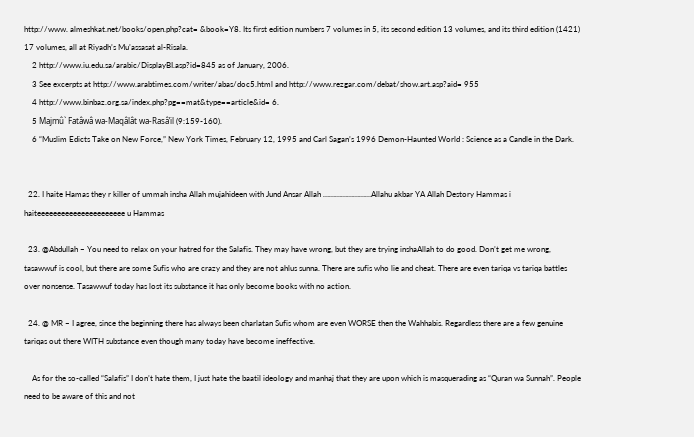http://www. almeshkat.net/books/open.php?cat= &book=Y8. Its first edition numbers 7 volumes in 5, its second edition 13 volumes, and its third edition (1421) 17 volumes, all at Riyadh’s Mu’assasat al-Risala.
    2 http://www.iu.edu.sa/arabic/DisplayBI.asp?id=845 as of January, 2006.
    3 See excerpts at http://www.arabtimes.com/writer/abas/doc5.html and http://www.rezgar.com/debat/show.art.asp?aid= 955
    4 http://www.binbaz.org.sa/index.php?pg==mat&type==article&id= 6.
    5 Majmû` Fatâwâ wa-Maqâlât wa-Rasâ’il (9:159-160).
    6 “Muslim Edicts Take on New Force,” New York Times, February 12, 1995 and Carl Sagan’s 1996 Demon-Haunted World : Science as a Candle in the Dark.


  22. I haite Hamas they r killer of ummah insha Allah mujahideen with Jund Ansar Allah ……………………Allahu akbar YA Allah Destory Hammas i haiteeeeeeeeeeeeeeeeeeeeee u Hammas

  23. @Abdullah – You need to relax on your hatred for the Salafis. They may have wrong, but they are trying inshaAllah to do good. Don’t get me wrong, tasawwuf is cool, but there are some Sufis who are crazy and they are not ahlus sunna. There are sufis who lie and cheat. There are even tariqa vs tariqa battles over nonsense. Tasawwuf today has lost its substance it has only become books with no action.

  24. @ MR – I agree, since the beginning there has always been charlatan Sufis whom are even WORSE then the Wahhabis. Regardless there are a few genuine tariqas out there WITH substance even though many today have become ineffective.

    As for the so-called “Salafis” I don’t hate them, I just hate the baatil ideology and manhaj that they are upon which is masquerading as “Quran wa Sunnah”. People need to be aware of this and not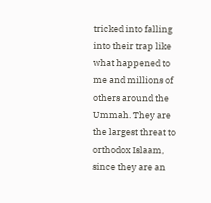tricked into falling into their trap like what happened to me and millions of others around the Ummah. They are the largest threat to orthodox Islaam, since they are an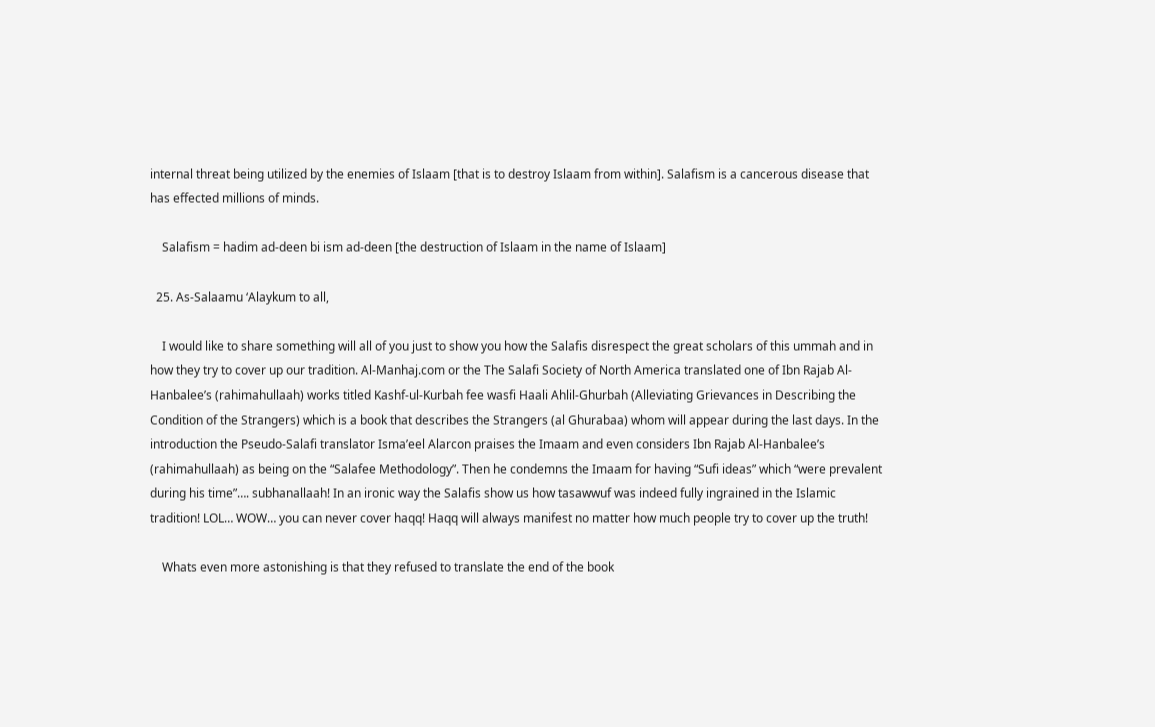internal threat being utilized by the enemies of Islaam [that is to destroy Islaam from within]. Salafism is a cancerous disease that has effected millions of minds.

    Salafism = hadim ad-deen bi ism ad-deen [the destruction of Islaam in the name of Islaam]

  25. As-Salaamu ‘Alaykum to all,

    I would like to share something will all of you just to show you how the Salafis disrespect the great scholars of this ummah and in how they try to cover up our tradition. Al-Manhaj.com or the The Salafi Society of North America translated one of Ibn Rajab Al-Hanbalee’s (rahimahullaah) works titled Kashf-ul-Kurbah fee wasfi Haali Ahlil-Ghurbah (Alleviating Grievances in Describing the Condition of the Strangers) which is a book that describes the Strangers (al Ghurabaa) whom will appear during the last days. In the introduction the Pseudo-Salafi translator Isma’eel Alarcon praises the Imaam and even considers Ibn Rajab Al-Hanbalee’s (rahimahullaah) as being on the “Salafee Methodology”. Then he condemns the Imaam for having “Sufi ideas” which “were prevalent during his time”…. subhanallaah! In an ironic way the Salafis show us how tasawwuf was indeed fully ingrained in the Islamic tradition! LOL… WOW… you can never cover haqq! Haqq will always manifest no matter how much people try to cover up the truth!

    Whats even more astonishing is that they refused to translate the end of the book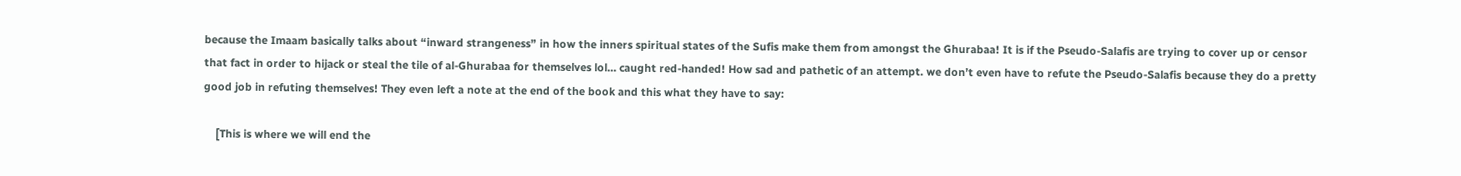because the Imaam basically talks about “inward strangeness” in how the inners spiritual states of the Sufis make them from amongst the Ghurabaa! It is if the Pseudo-Salafis are trying to cover up or censor that fact in order to hijack or steal the tile of al-Ghurabaa for themselves lol… caught red-handed! How sad and pathetic of an attempt. we don’t even have to refute the Pseudo-Salafis because they do a pretty good job in refuting themselves! They even left a note at the end of the book and this what they have to say:

    [This is where we will end the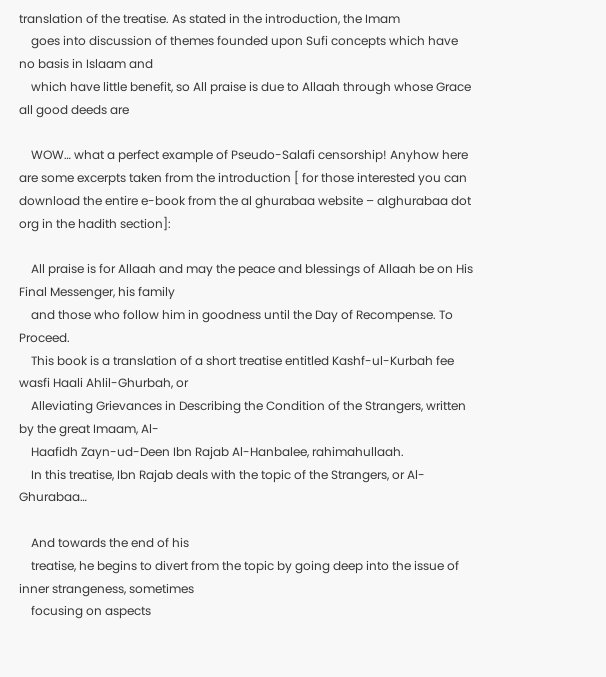translation of the treatise. As stated in the introduction, the Imam
    goes into discussion of themes founded upon Sufi concepts which have no basis in Islaam and
    which have little benefit, so All praise is due to Allaah through whose Grace all good deeds are

    WOW… what a perfect example of Pseudo-Salafi censorship! Anyhow here are some excerpts taken from the introduction [ for those interested you can download the entire e-book from the al ghurabaa website – alghurabaa dot org in the hadith section]:

    All praise is for Allaah and may the peace and blessings of Allaah be on His Final Messenger, his family
    and those who follow him in goodness until the Day of Recompense. To Proceed.
    This book is a translation of a short treatise entitled Kashf-ul-Kurbah fee wasfi Haali Ahlil-Ghurbah, or
    Alleviating Grievances in Describing the Condition of the Strangers, written by the great Imaam, Al-
    Haafidh Zayn-ud-Deen Ibn Rajab Al-Hanbalee, rahimahullaah.
    In this treatise, Ibn Rajab deals with the topic of the Strangers, or Al-Ghurabaa…

    And towards the end of his
    treatise, he begins to divert from the topic by going deep into the issue of inner strangeness, sometimes
    focusing on aspects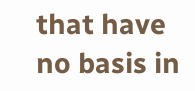that have no basis in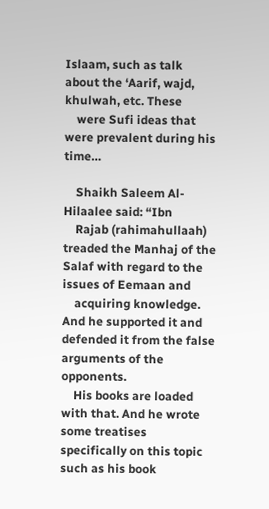Islaam, such as talk about the ‘Aarif, wajd, khulwah, etc. These
    were Sufi ideas that were prevalent during his time…

    Shaikh Saleem Al-Hilaalee said: “Ibn
    Rajab (rahimahullaah) treaded the Manhaj of the Salaf with regard to the issues of Eemaan and
    acquiring knowledge. And he supported it and defended it from the false arguments of the opponents.
    His books are loaded with that. And he wrote some treatises specifically on this topic such as his book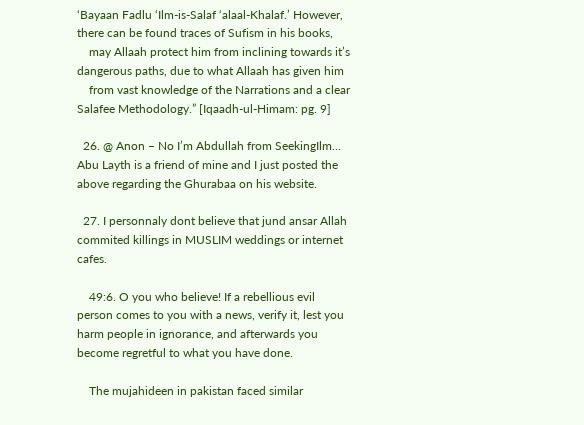‘Bayaan Fadlu ‘Ilm-is-Salaf ‘alaal-Khalaf.’ However, there can be found traces of Sufism in his books,
    may Allaah protect him from inclining towards it’s dangerous paths, due to what Allaah has given him
    from vast knowledge of the Narrations and a clear Salafee Methodology.” [Iqaadh-ul-Himam: pg. 9]

  26. @ Anon – No I’m Abdullah from SeekingIlm… Abu Layth is a friend of mine and I just posted the above regarding the Ghurabaa on his website.

  27. I personnaly dont believe that jund ansar Allah commited killings in MUSLIM weddings or internet cafes.

    49:6. O you who believe! If a rebellious evil person comes to you with a news, verify it, lest you harm people in ignorance, and afterwards you become regretful to what you have done.

    The mujahideen in pakistan faced similar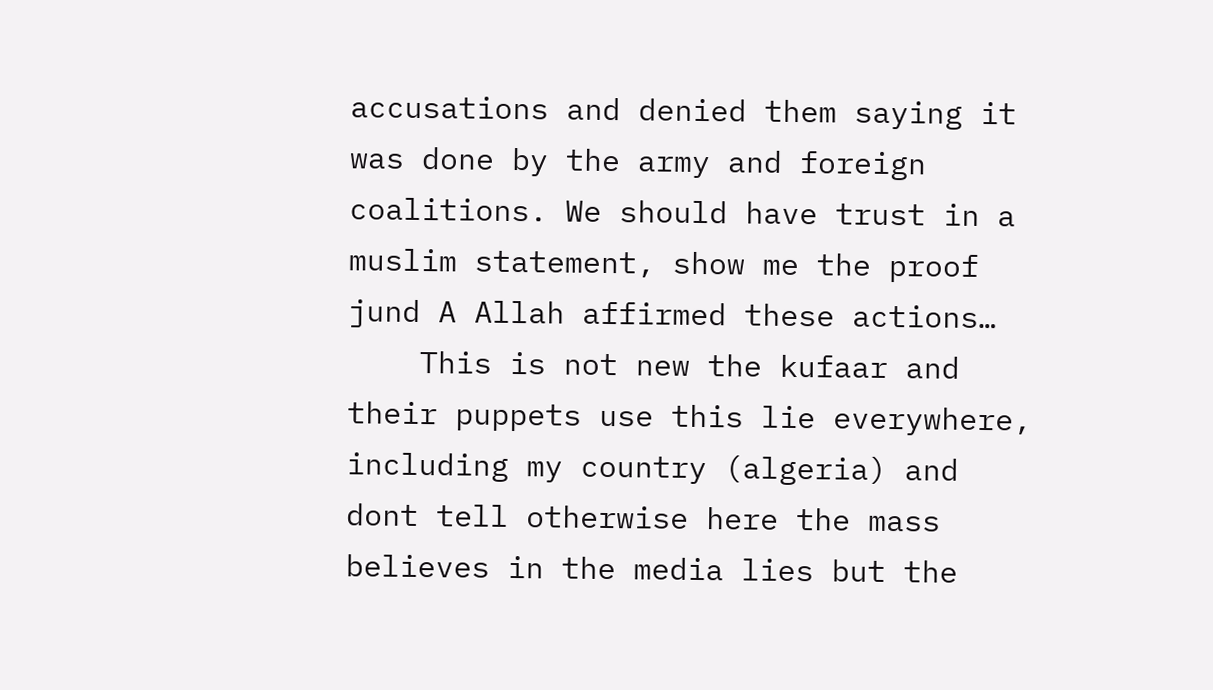accusations and denied them saying it was done by the army and foreign coalitions. We should have trust in a muslim statement, show me the proof jund A Allah affirmed these actions…
    This is not new the kufaar and their puppets use this lie everywhere, including my country (algeria) and dont tell otherwise here the mass believes in the media lies but the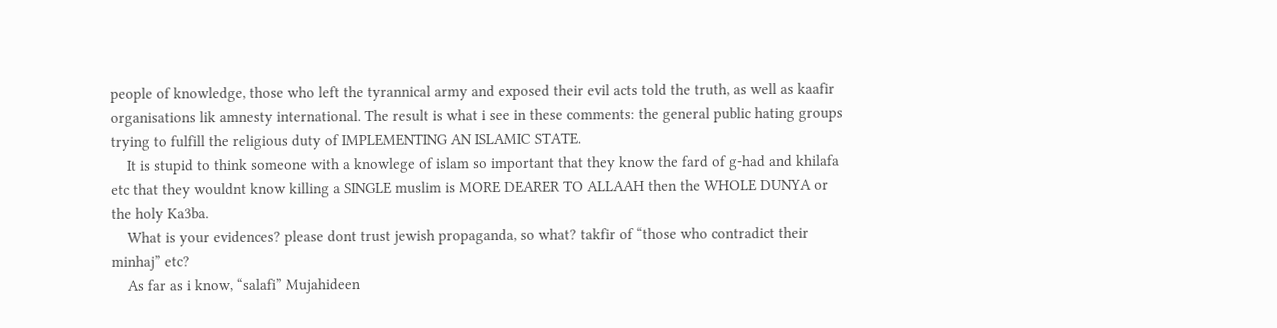people of knowledge, those who left the tyrannical army and exposed their evil acts told the truth, as well as kaafir organisations lik amnesty international. The result is what i see in these comments: the general public hating groups trying to fulfill the religious duty of IMPLEMENTING AN ISLAMIC STATE.
    It is stupid to think someone with a knowlege of islam so important that they know the fard of g-had and khilafa etc that they wouldnt know killing a SINGLE muslim is MORE DEARER TO ALLAAH then the WHOLE DUNYA or the holy Ka3ba.
    What is your evidences? please dont trust jewish propaganda, so what? takfir of “those who contradict their minhaj” etc?
    As far as i know, “salafi” Mujahideen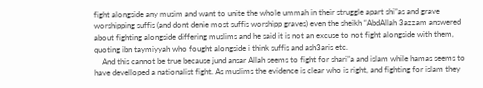fight alongside any musim and want to unite the whole ummah in their struggle apart shi”as and grave worshipping suffis (and dont denie most suffis worshipp graves) even the sheikh “AbdAllah 3azzam answered about fighting alongside differing muslims and he said it is not an excuse to not fight alongside with them, quoting ibn taymiyyah who fought alongside i think suffis and ash3aris etc.
    And this cannot be true because jund ansar Allah seems to fight for shari”a and islam while hamas seems to have develloped a nationalist fight. As muslims the evidence is clear who is right, and fighting for islam they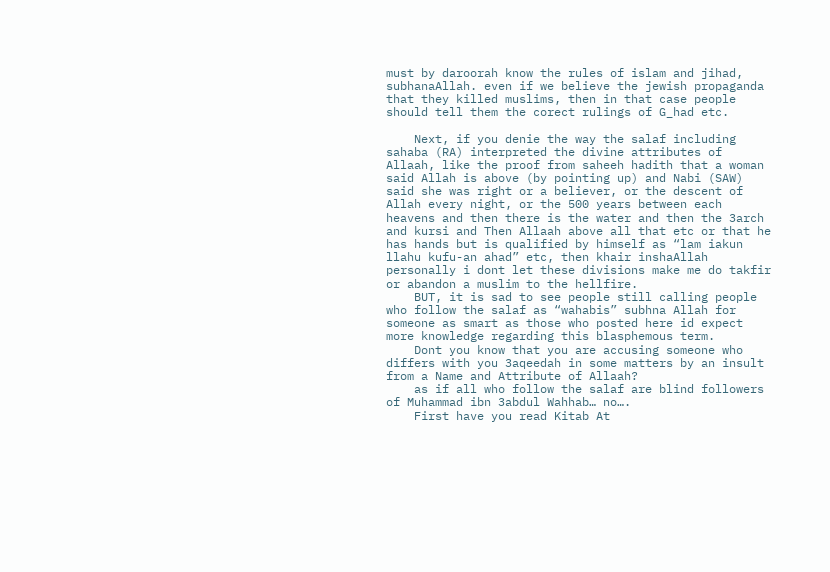must by daroorah know the rules of islam and jihad, subhanaAllah. even if we believe the jewish propaganda that they killed muslims, then in that case people should tell them the corect rulings of G_had etc.

    Next, if you denie the way the salaf including sahaba (RA) interpreted the divine attributes of Allaah, like the proof from saheeh hadith that a woman said Allah is above (by pointing up) and Nabi (SAW) said she was right or a believer, or the descent of Allah every night, or the 500 years between each heavens and then there is the water and then the 3arch and kursi and Then Allaah above all that etc or that he has hands but is qualified by himself as “lam iakun llahu kufu-an ahad” etc, then khair inshaAllah personally i dont let these divisions make me do takfir or abandon a muslim to the hellfire.
    BUT, it is sad to see people still calling people who follow the salaf as “wahabis” subhna Allah for someone as smart as those who posted here id expect more knowledge regarding this blasphemous term.
    Dont you know that you are accusing someone who differs with you 3aqeedah in some matters by an insult from a Name and Attribute of Allaah?
    as if all who follow the salaf are blind followers of Muhammad ibn 3abdul Wahhab… no….
    First have you read Kitab At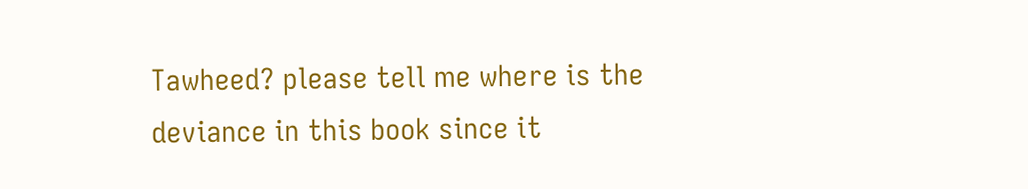Tawheed? please tell me where is the deviance in this book since it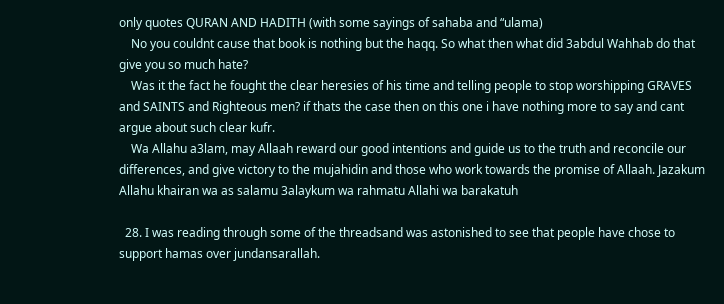only quotes QURAN AND HADITH (with some sayings of sahaba and “ulama)
    No you couldnt cause that book is nothing but the haqq. So what then what did 3abdul Wahhab do that give you so much hate?
    Was it the fact he fought the clear heresies of his time and telling people to stop worshipping GRAVES and SAINTS and Righteous men? if thats the case then on this one i have nothing more to say and cant argue about such clear kufr.
    Wa Allahu a3lam, may Allaah reward our good intentions and guide us to the truth and reconcile our differences, and give victory to the mujahidin and those who work towards the promise of Allaah. Jazakum Allahu khairan wa as salamu 3alaykum wa rahmatu Allahi wa barakatuh

  28. I was reading through some of the threadsand was astonished to see that people have chose to support hamas over jundansarallah.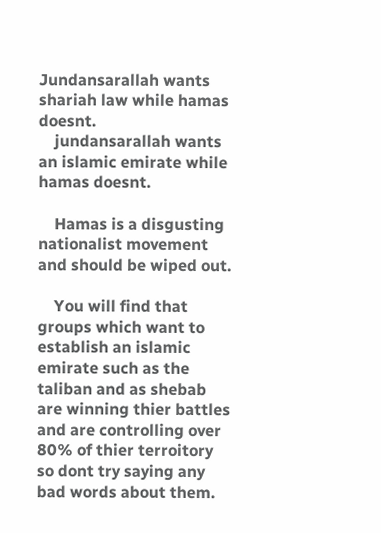Jundansarallah wants shariah law while hamas doesnt.
    jundansarallah wants an islamic emirate while hamas doesnt.

    Hamas is a disgusting nationalist movement and should be wiped out.

    You will find that groups which want to establish an islamic emirate such as the taliban and as shebab are winning thier battles and are controlling over 80% of thier terroitory so dont try saying any bad words about them.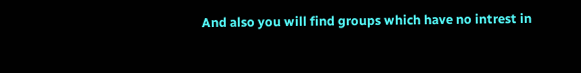And also you will find groups which have no intrest in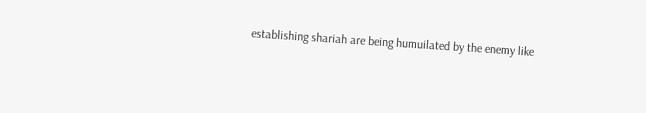establishing shariah are being humuilated by the enemy like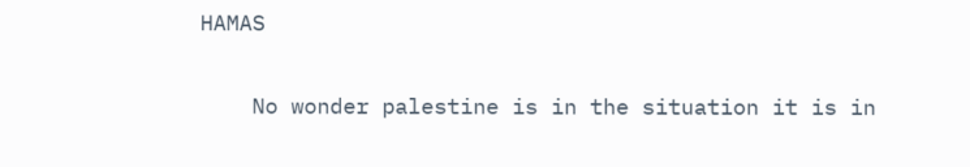HAMAS

    No wonder palestine is in the situation it is in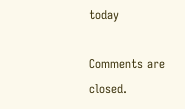today

Comments are closed.